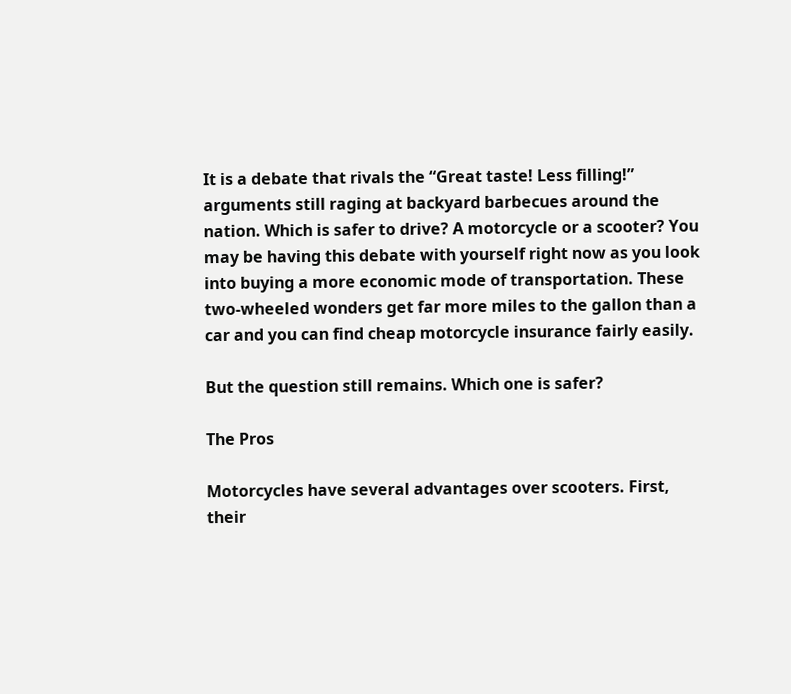It is a debate that rivals the “Great taste! Less filling!” arguments still raging at backyard barbecues around the nation. Which is safer to drive? A motorcycle or a scooter? You may be having this debate with yourself right now as you look into buying a more economic mode of transportation. These two-wheeled wonders get far more miles to the gallon than a car and you can find cheap motorcycle insurance fairly easily.

But the question still remains. Which one is safer?

The Pros

Motorcycles have several advantages over scooters. First, their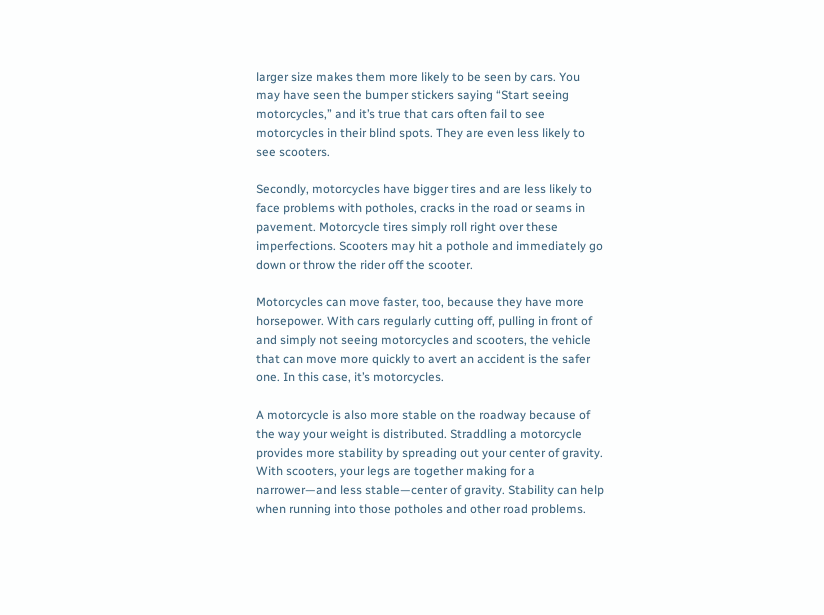larger size makes them more likely to be seen by cars. You may have seen the bumper stickers saying “Start seeing motorcycles,” and it’s true that cars often fail to see motorcycles in their blind spots. They are even less likely to see scooters.

Secondly, motorcycles have bigger tires and are less likely to face problems with potholes, cracks in the road or seams in pavement. Motorcycle tires simply roll right over these imperfections. Scooters may hit a pothole and immediately go down or throw the rider off the scooter.

Motorcycles can move faster, too, because they have more horsepower. With cars regularly cutting off, pulling in front of and simply not seeing motorcycles and scooters, the vehicle that can move more quickly to avert an accident is the safer one. In this case, it’s motorcycles.

A motorcycle is also more stable on the roadway because of the way your weight is distributed. Straddling a motorcycle provides more stability by spreading out your center of gravity. With scooters, your legs are together making for a narrower—and less stable—center of gravity. Stability can help when running into those potholes and other road problems.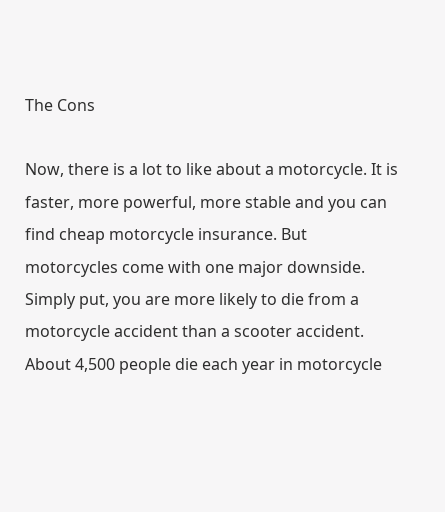The Cons

Now, there is a lot to like about a motorcycle. It is faster, more powerful, more stable and you can find cheap motorcycle insurance. But motorcycles come with one major downside. Simply put, you are more likely to die from a motorcycle accident than a scooter accident. About 4,500 people die each year in motorcycle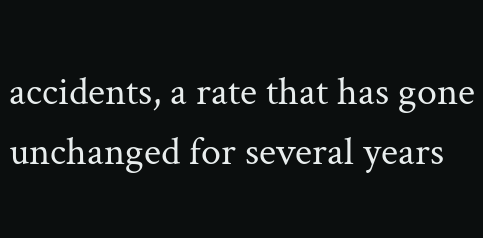accidents, a rate that has gone unchanged for several years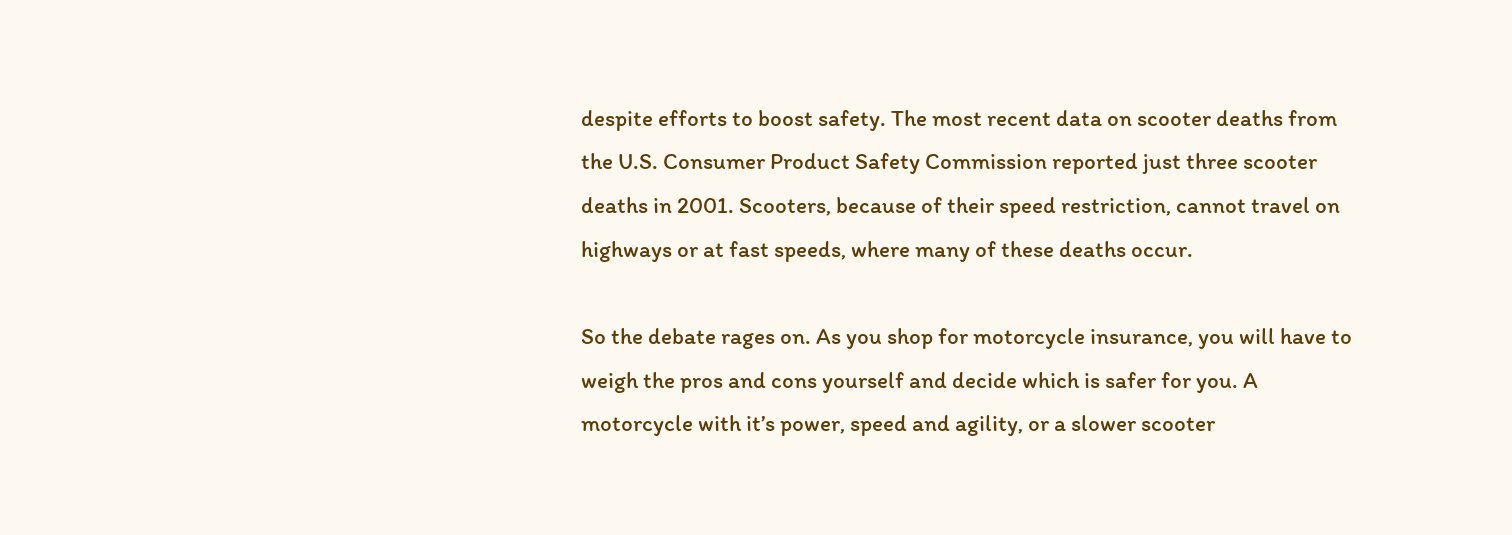despite efforts to boost safety. The most recent data on scooter deaths from the U.S. Consumer Product Safety Commission reported just three scooter deaths in 2001. Scooters, because of their speed restriction, cannot travel on highways or at fast speeds, where many of these deaths occur.

So the debate rages on. As you shop for motorcycle insurance, you will have to weigh the pros and cons yourself and decide which is safer for you. A motorcycle with it’s power, speed and agility, or a slower scooter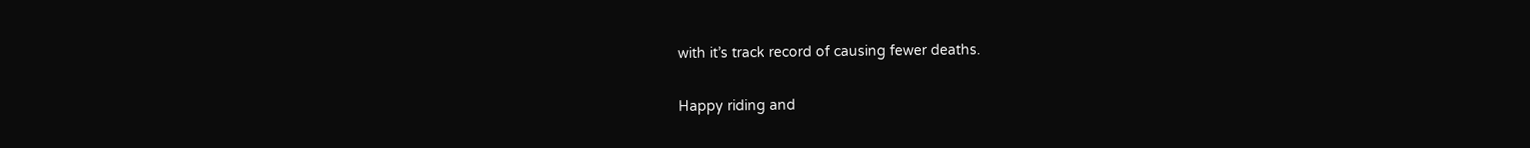with it’s track record of causing fewer deaths.

Happy riding and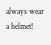always wear a helmet!